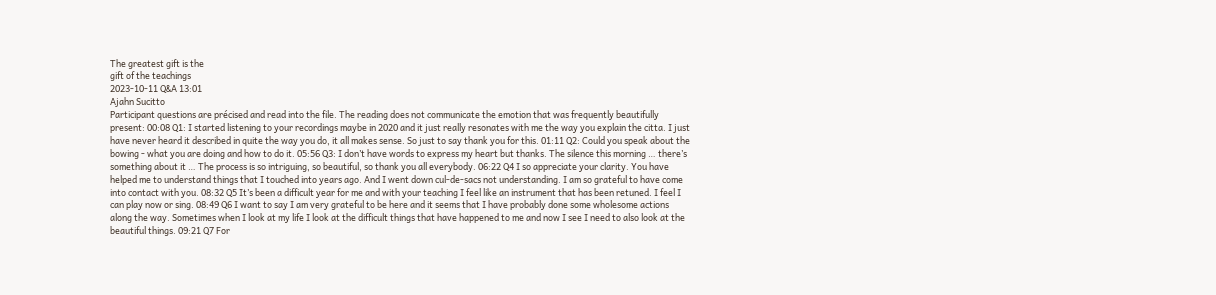The greatest gift is the
gift of the teachings
2023-10-11 Q&A 13:01
Ajahn Sucitto
Participant questions are précised and read into the file. The reading does not communicate the emotion that was frequently beautifully present: 00:08 Q1: I started listening to your recordings maybe in 2020 and it just really resonates with me the way you explain the citta. I just have never heard it described in quite the way you do, it all makes sense. So just to say thank you for this. 01:11 Q2: Could you speak about the bowing - what you are doing and how to do it. 05:56 Q3: I don’t have words to express my heart but thanks. The silence this morning … there’s something about it … The process is so intriguing, so beautiful, so thank you all everybody. 06:22 Q4 I so appreciate your clarity. You have helped me to understand things that I touched into years ago. And I went down cul-de-sacs not understanding. I am so grateful to have come into contact with you. 08:32 Q5 It’s been a difficult year for me and with your teaching I feel like an instrument that has been retuned. I feel I can play now or sing. 08:49 Q6 I want to say I am very grateful to be here and it seems that I have probably done some wholesome actions along the way. Sometimes when I look at my life I look at the difficult things that have happened to me and now I see I need to also look at the beautiful things. 09:21 Q7 For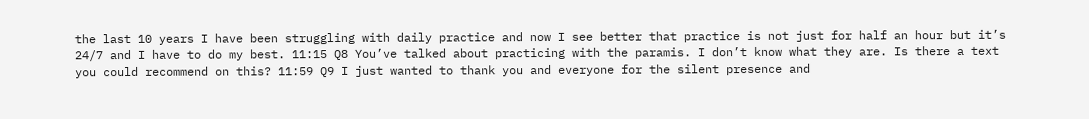the last 10 years I have been struggling with daily practice and now I see better that practice is not just for half an hour but it’s 24/7 and I have to do my best. 11:15 Q8 You’ve talked about practicing with the paramis. I don’t know what they are. Is there a text you could recommend on this? 11:59 Q9 I just wanted to thank you and everyone for the silent presence and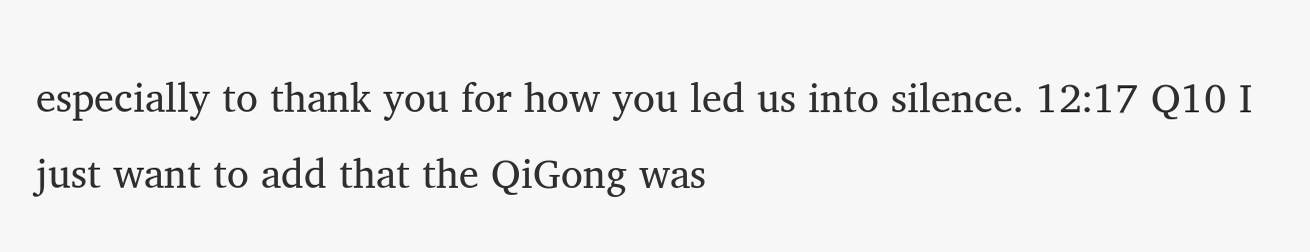especially to thank you for how you led us into silence. 12:17 Q10 I just want to add that the QiGong was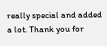really special and added a lot. Thank you for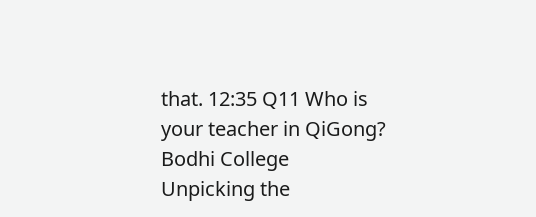that. 12:35 Q11 Who is your teacher in QiGong?
Bodhi College Unpicking the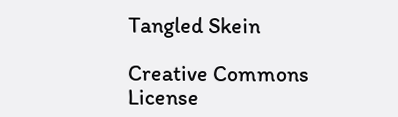Tangled Skein

Creative Commons License